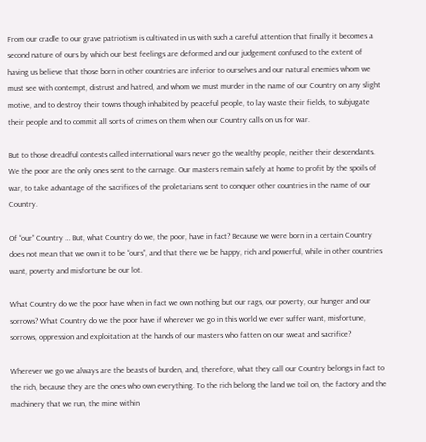From our cradle to our grave patriotism is cultivated in us with such a careful attention that finally it becomes a second nature of ours by which our best feelings are deformed and our judgement confused to the extent of having us believe that those born in other countries are inferior to ourselves and our natural enemies whom we must see with contempt, distrust and hatred, and whom we must murder in the name of our Country on any slight motive, and to destroy their towns though inhabited by peaceful people, to lay waste their fields, to subjugate their people and to commit all sorts of crimes on them when our Country calls on us for war.

But to those dreadful contests called international wars never go the wealthy people, neither their descendants. We the poor are the only ones sent to the carnage. Our masters remain safely at home to profit by the spoils of war, to take advantage of the sacrifices of the proletarians sent to conquer other countries in the name of our Country.

Of “our” Country … But, what Country do we, the poor, have in fact? Because we were born in a certain Country does not mean that we own it to be “ours”, and that there we be happy, rich and powerful, while in other countries want, poverty and misfortune be our lot.

What Country do we the poor have when in fact we own nothing but our rags, our poverty, our hunger and our sorrows? What Country do we the poor have if wherever we go in this world we ever suffer want, misfortune, sorrows, oppression and exploitation at the hands of our masters who fatten on our sweat and sacrifice?

Wherever we go we always are the beasts of burden, and, therefore, what they call our Country belongs in fact to the rich, because they are the ones who own everything. To the rich belong the land we toil on, the factory and the machinery that we run, the mine within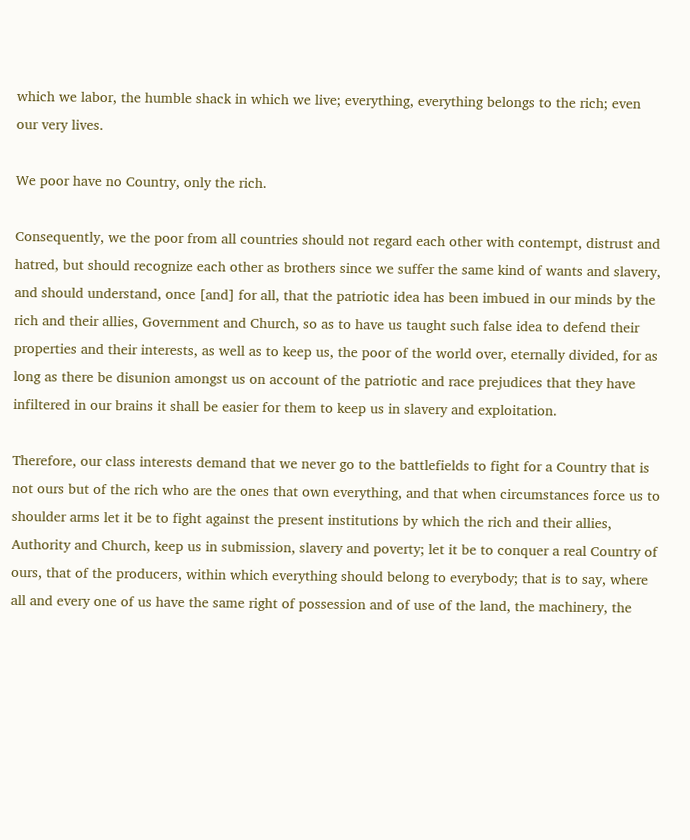which we labor, the humble shack in which we live; everything, everything belongs to the rich; even our very lives.

We poor have no Country, only the rich.

Consequently, we the poor from all countries should not regard each other with contempt, distrust and hatred, but should recognize each other as brothers since we suffer the same kind of wants and slavery, and should understand, once [and] for all, that the patriotic idea has been imbued in our minds by the rich and their allies, Government and Church, so as to have us taught such false idea to defend their properties and their interests, as well as to keep us, the poor of the world over, eternally divided, for as long as there be disunion amongst us on account of the patriotic and race prejudices that they have infiltered in our brains it shall be easier for them to keep us in slavery and exploitation.

Therefore, our class interests demand that we never go to the battlefields to fight for a Country that is not ours but of the rich who are the ones that own everything, and that when circumstances force us to shoulder arms let it be to fight against the present institutions by which the rich and their allies, Authority and Church, keep us in submission, slavery and poverty; let it be to conquer a real Country of ours, that of the producers, within which everything should belong to everybody; that is to say, where all and every one of us have the same right of possession and of use of the land, the machinery, the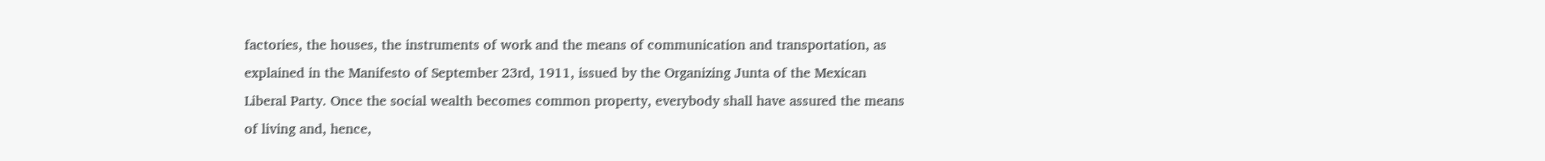factories, the houses, the instruments of work and the means of communication and transportation, as explained in the Manifesto of September 23rd, 1911, issued by the Organizing Junta of the Mexican Liberal Party. Once the social wealth becomes common property, everybody shall have assured the means of living and, hence,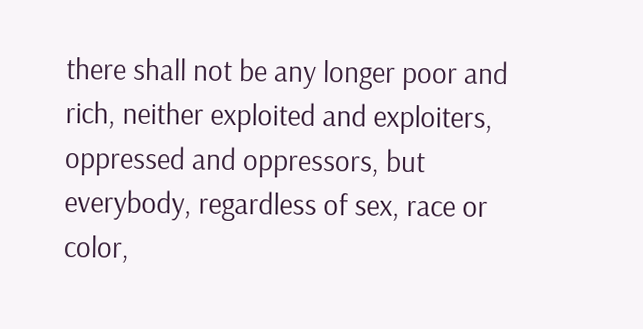there shall not be any longer poor and rich, neither exploited and exploiters, oppressed and oppressors, but everybody, regardless of sex, race or color,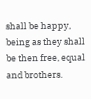shall be happy, being as they shall be then free, equal and brothers.